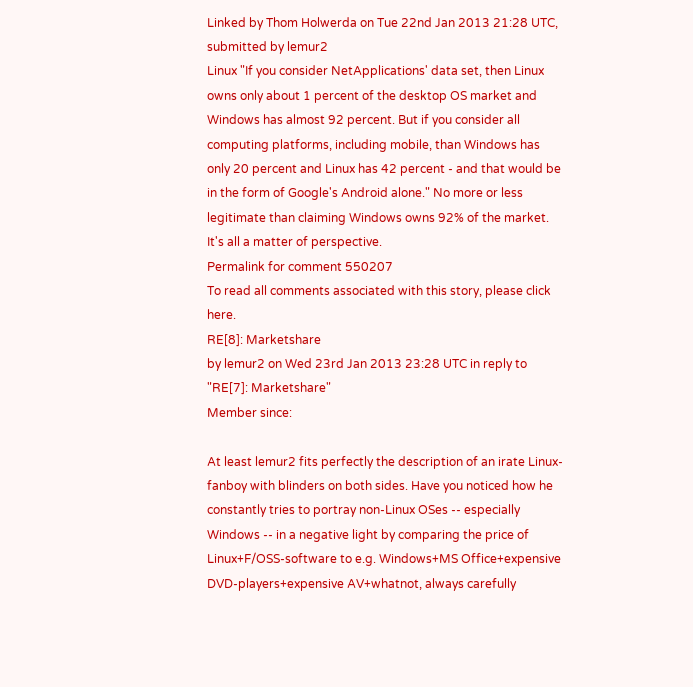Linked by Thom Holwerda on Tue 22nd Jan 2013 21:28 UTC, submitted by lemur2
Linux "If you consider NetApplications' data set, then Linux owns only about 1 percent of the desktop OS market and Windows has almost 92 percent. But if you consider all computing platforms, including mobile, than Windows has only 20 percent and Linux has 42 percent - and that would be in the form of Google's Android alone." No more or less legitimate than claiming Windows owns 92% of the market. It's all a matter of perspective.
Permalink for comment 550207
To read all comments associated with this story, please click here.
RE[8]: Marketshare
by lemur2 on Wed 23rd Jan 2013 23:28 UTC in reply to "RE[7]: Marketshare"
Member since:

At least lemur2 fits perfectly the description of an irate Linux-fanboy with blinders on both sides. Have you noticed how he constantly tries to portray non-Linux OSes -- especially Windows -- in a negative light by comparing the price of Linux+F/OSS-software to e.g. Windows+MS Office+expensive DVD-players+expensive AV+whatnot, always carefully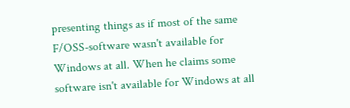presenting things as if most of the same F/OSS-software wasn't available for Windows at all. When he claims some software isn't available for Windows at all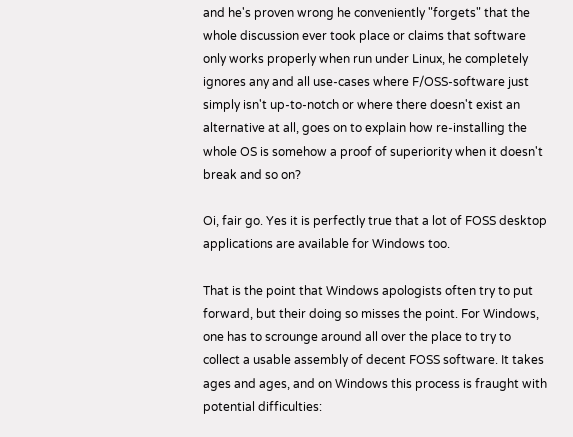and he's proven wrong he conveniently "forgets" that the whole discussion ever took place or claims that software only works properly when run under Linux, he completely ignores any and all use-cases where F/OSS-software just simply isn't up-to-notch or where there doesn't exist an alternative at all, goes on to explain how re-installing the whole OS is somehow a proof of superiority when it doesn't break and so on?

Oi, fair go. Yes it is perfectly true that a lot of FOSS desktop applications are available for Windows too.

That is the point that Windows apologists often try to put forward, but their doing so misses the point. For Windows, one has to scrounge around all over the place to try to collect a usable assembly of decent FOSS software. It takes ages and ages, and on Windows this process is fraught with potential difficulties: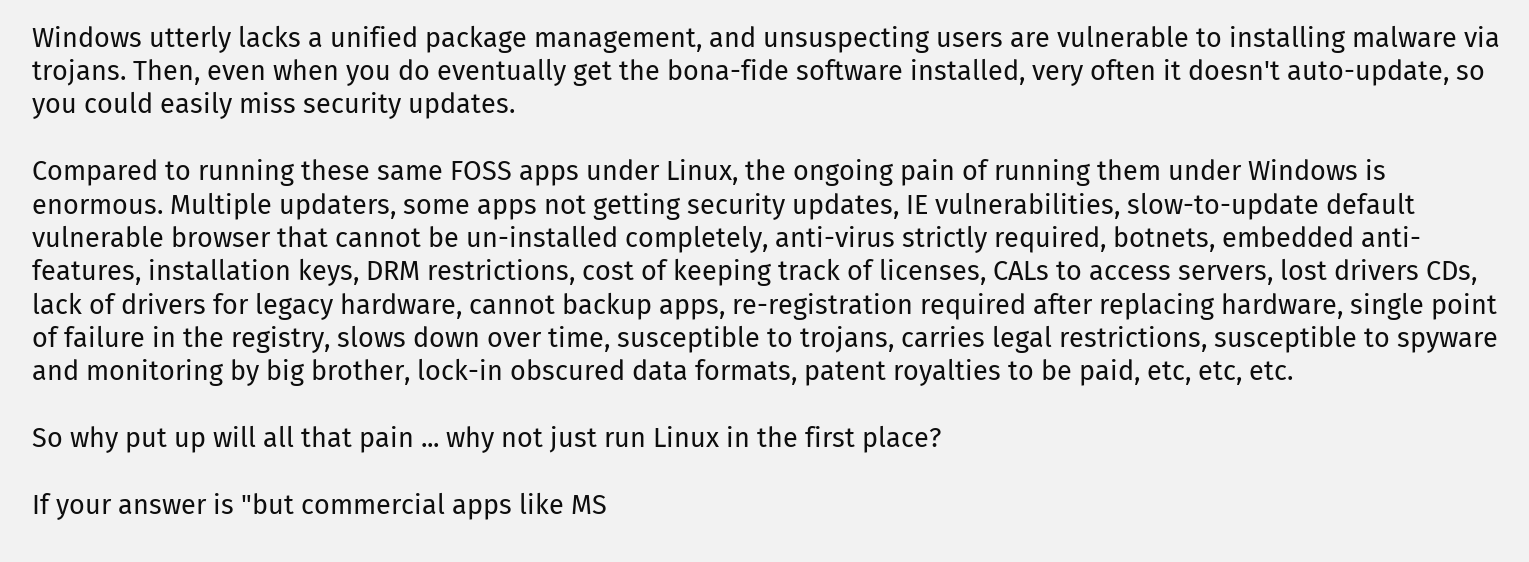Windows utterly lacks a unified package management, and unsuspecting users are vulnerable to installing malware via trojans. Then, even when you do eventually get the bona-fide software installed, very often it doesn't auto-update, so you could easily miss security updates.

Compared to running these same FOSS apps under Linux, the ongoing pain of running them under Windows is enormous. Multiple updaters, some apps not getting security updates, IE vulnerabilities, slow-to-update default vulnerable browser that cannot be un-installed completely, anti-virus strictly required, botnets, embedded anti-features, installation keys, DRM restrictions, cost of keeping track of licenses, CALs to access servers, lost drivers CDs, lack of drivers for legacy hardware, cannot backup apps, re-registration required after replacing hardware, single point of failure in the registry, slows down over time, susceptible to trojans, carries legal restrictions, susceptible to spyware and monitoring by big brother, lock-in obscured data formats, patent royalties to be paid, etc, etc, etc.

So why put up will all that pain ... why not just run Linux in the first place?

If your answer is "but commercial apps like MS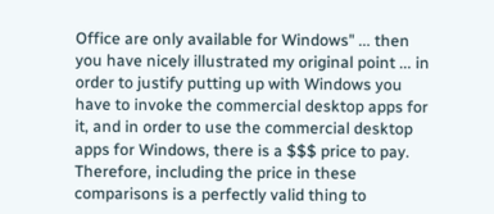Office are only available for Windows" ... then you have nicely illustrated my original point ... in order to justify putting up with Windows you have to invoke the commercial desktop apps for it, and in order to use the commercial desktop apps for Windows, there is a $$$ price to pay. Therefore, including the price in these comparisons is a perfectly valid thing to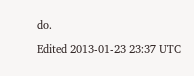do.

Edited 2013-01-23 23:37 UTC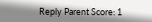Reply Parent Score: 1